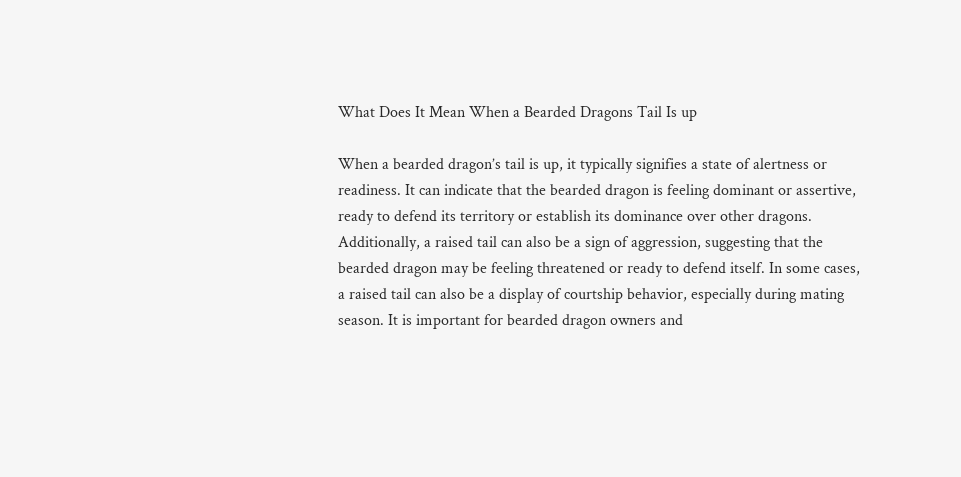What Does It Mean When a Bearded Dragons Tail Is up

When a bearded dragon’s tail is up, it typically signifies a state of alertness or readiness. It can indicate that the bearded dragon is feeling dominant or assertive, ready to defend its territory or establish its dominance over other dragons. Additionally, a raised tail can also be a sign of aggression, suggesting that the bearded dragon may be feeling threatened or ready to defend itself. In some cases, a raised tail can also be a display of courtship behavior, especially during mating season. It is important for bearded dragon owners and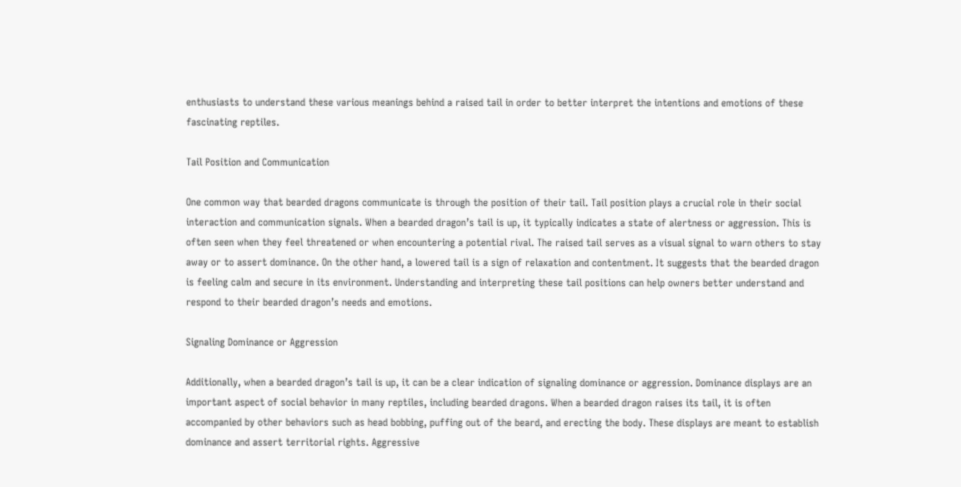enthusiasts to understand these various meanings behind a raised tail in order to better interpret the intentions and emotions of these fascinating reptiles.

Tail Position and Communication

One common way that bearded dragons communicate is through the position of their tail. Tail position plays a crucial role in their social interaction and communication signals. When a bearded dragon’s tail is up, it typically indicates a state of alertness or aggression. This is often seen when they feel threatened or when encountering a potential rival. The raised tail serves as a visual signal to warn others to stay away or to assert dominance. On the other hand, a lowered tail is a sign of relaxation and contentment. It suggests that the bearded dragon is feeling calm and secure in its environment. Understanding and interpreting these tail positions can help owners better understand and respond to their bearded dragon’s needs and emotions.

Signaling Dominance or Aggression

Additionally, when a bearded dragon’s tail is up, it can be a clear indication of signaling dominance or aggression. Dominance displays are an important aspect of social behavior in many reptiles, including bearded dragons. When a bearded dragon raises its tail, it is often accompanied by other behaviors such as head bobbing, puffing out of the beard, and erecting the body. These displays are meant to establish dominance and assert territorial rights. Aggressive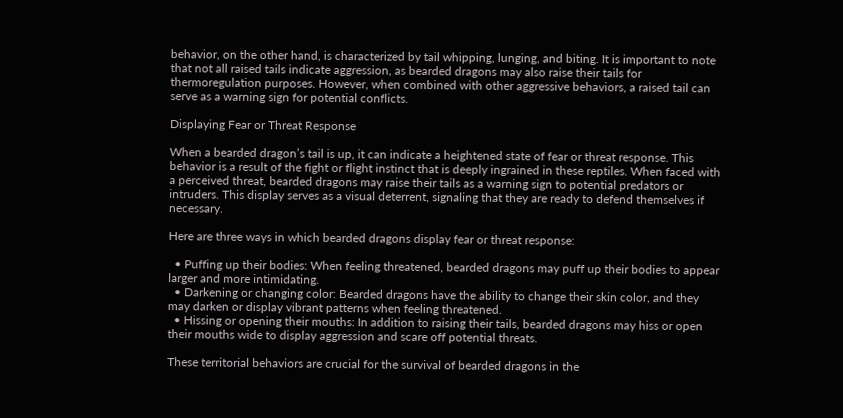behavior, on the other hand, is characterized by tail whipping, lunging, and biting. It is important to note that not all raised tails indicate aggression, as bearded dragons may also raise their tails for thermoregulation purposes. However, when combined with other aggressive behaviors, a raised tail can serve as a warning sign for potential conflicts.

Displaying Fear or Threat Response

When a bearded dragon’s tail is up, it can indicate a heightened state of fear or threat response. This behavior is a result of the fight or flight instinct that is deeply ingrained in these reptiles. When faced with a perceived threat, bearded dragons may raise their tails as a warning sign to potential predators or intruders. This display serves as a visual deterrent, signaling that they are ready to defend themselves if necessary.

Here are three ways in which bearded dragons display fear or threat response:

  • Puffing up their bodies: When feeling threatened, bearded dragons may puff up their bodies to appear larger and more intimidating.
  • Darkening or changing color: Bearded dragons have the ability to change their skin color, and they may darken or display vibrant patterns when feeling threatened.
  • Hissing or opening their mouths: In addition to raising their tails, bearded dragons may hiss or open their mouths wide to display aggression and scare off potential threats.

These territorial behaviors are crucial for the survival of bearded dragons in the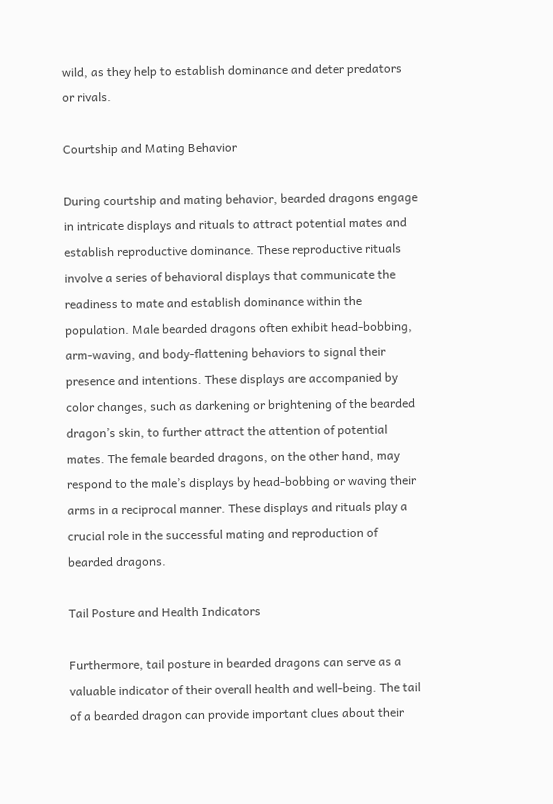wild, as they help to establish dominance and deter predators or rivals.

Courtship and Mating Behavior

During courtship and mating behavior, bearded dragons engage in intricate displays and rituals to attract potential mates and establish reproductive dominance. These reproductive rituals involve a series of behavioral displays that communicate the readiness to mate and establish dominance within the population. Male bearded dragons often exhibit head-bobbing, arm-waving, and body-flattening behaviors to signal their presence and intentions. These displays are accompanied by color changes, such as darkening or brightening of the bearded dragon’s skin, to further attract the attention of potential mates. The female bearded dragons, on the other hand, may respond to the male’s displays by head-bobbing or waving their arms in a reciprocal manner. These displays and rituals play a crucial role in the successful mating and reproduction of bearded dragons.

Tail Posture and Health Indicators

Furthermore, tail posture in bearded dragons can serve as a valuable indicator of their overall health and well-being. The tail of a bearded dragon can provide important clues about their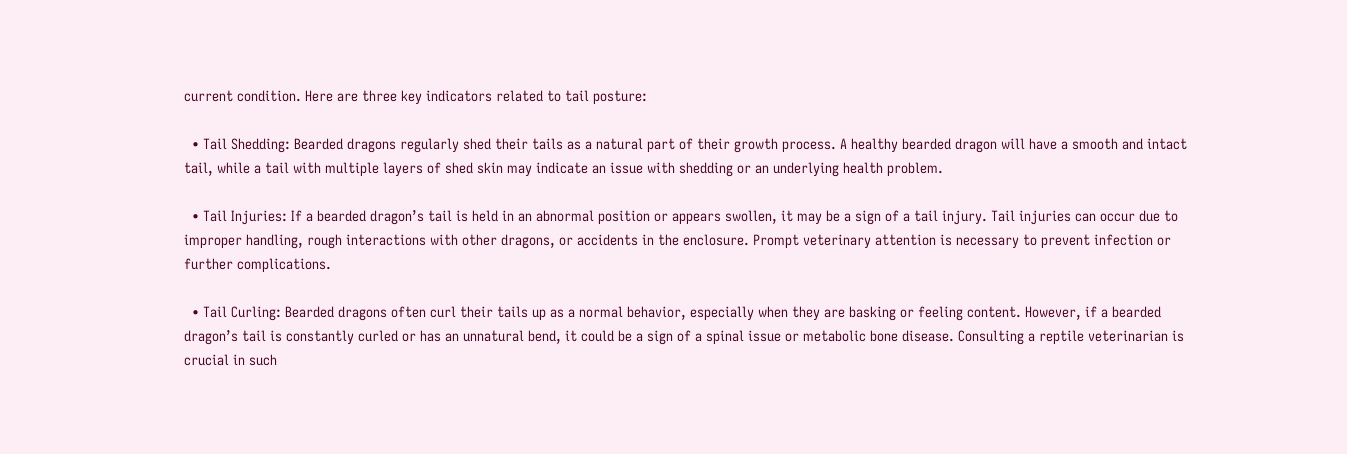current condition. Here are three key indicators related to tail posture:

  • Tail Shedding: Bearded dragons regularly shed their tails as a natural part of their growth process. A healthy bearded dragon will have a smooth and intact tail, while a tail with multiple layers of shed skin may indicate an issue with shedding or an underlying health problem.

  • Tail Injuries: If a bearded dragon’s tail is held in an abnormal position or appears swollen, it may be a sign of a tail injury. Tail injuries can occur due to improper handling, rough interactions with other dragons, or accidents in the enclosure. Prompt veterinary attention is necessary to prevent infection or further complications.

  • Tail Curling: Bearded dragons often curl their tails up as a normal behavior, especially when they are basking or feeling content. However, if a bearded dragon’s tail is constantly curled or has an unnatural bend, it could be a sign of a spinal issue or metabolic bone disease. Consulting a reptile veterinarian is crucial in such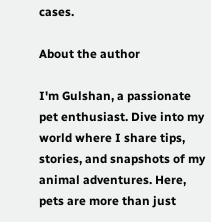cases.

About the author

I'm Gulshan, a passionate pet enthusiast. Dive into my world where I share tips, stories, and snapshots of my animal adventures. Here, pets are more than just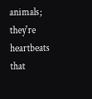animals; they're heartbeats that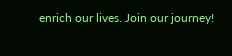enrich our lives. Join our journey!